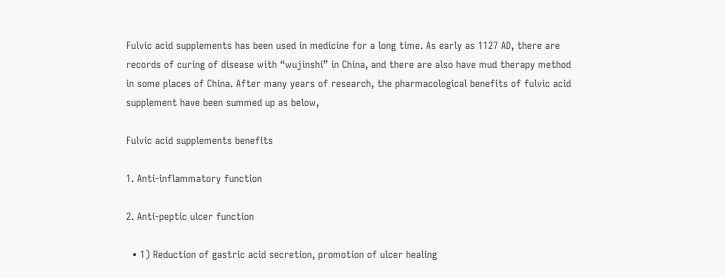Fulvic acid supplements has been used in medicine for a long time. As early as 1127 AD, there are records of curing of disease with “wujinshi” in China, and there are also have mud therapy method in some places of China. After many years of research, the pharmacological benefits of fulvic acid supplement have been summed up as below,

Fulvic acid supplements benefits

1. Anti-inflammatory function

2. Anti-peptic ulcer function

  • 1) Reduction of gastric acid secretion, promotion of ulcer healing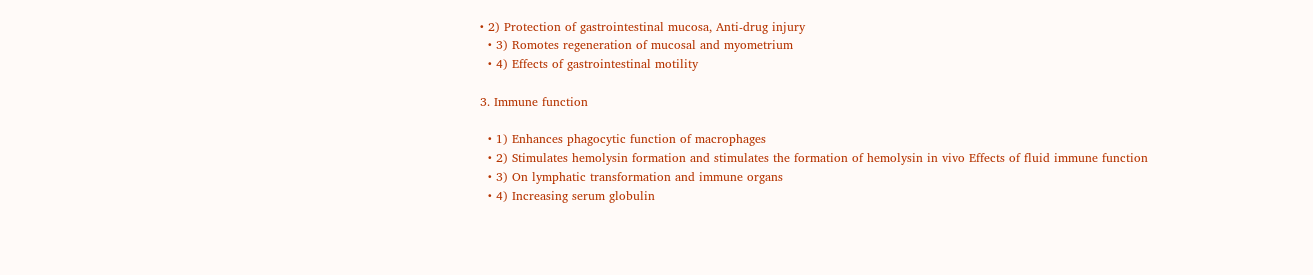• 2) Protection of gastrointestinal mucosa, Anti-drug injury
  • 3) Romotes regeneration of mucosal and myometrium
  • 4) Effects of gastrointestinal motility

3. Immune function

  • 1) Enhances phagocytic function of macrophages
  • 2) Stimulates hemolysin formation and stimulates the formation of hemolysin in vivo Effects of fluid immune function
  • 3) On lymphatic transformation and immune organs
  • 4) Increasing serum globulin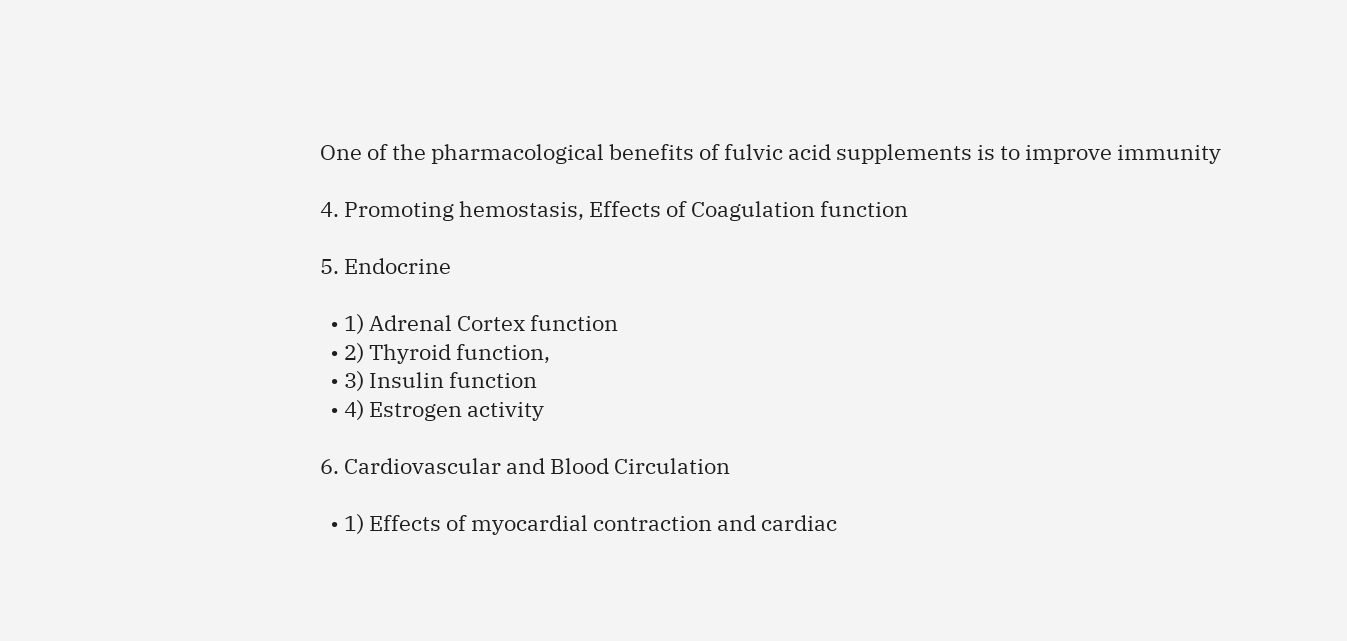One of the pharmacological benefits of fulvic acid supplements is to improve immunity

4. Promoting hemostasis, Effects of Coagulation function

5. Endocrine

  • 1) Adrenal Cortex function
  • 2) Thyroid function,
  • 3) Insulin function
  • 4) Estrogen activity

6. Cardiovascular and Blood Circulation

  • 1) Effects of myocardial contraction and cardiac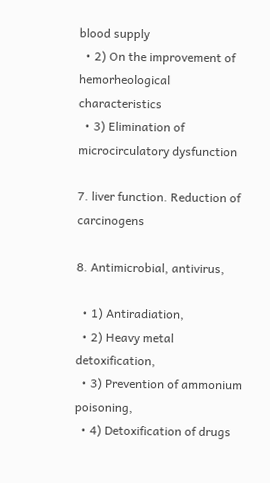blood supply
  • 2) On the improvement of hemorheological characteristics
  • 3) Elimination of microcirculatory dysfunction

7. liver function. Reduction of carcinogens

8. Antimicrobial, antivirus,

  • 1) Antiradiation,
  • 2) Heavy metal detoxification,
  • 3) Prevention of ammonium poisoning,
  • 4) Detoxification of drugs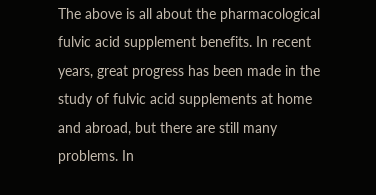The above is all about the pharmacological fulvic acid supplement benefits. In recent years, great progress has been made in the study of fulvic acid supplements at home and abroad, but there are still many problems. In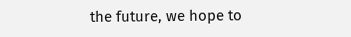the future, we hope to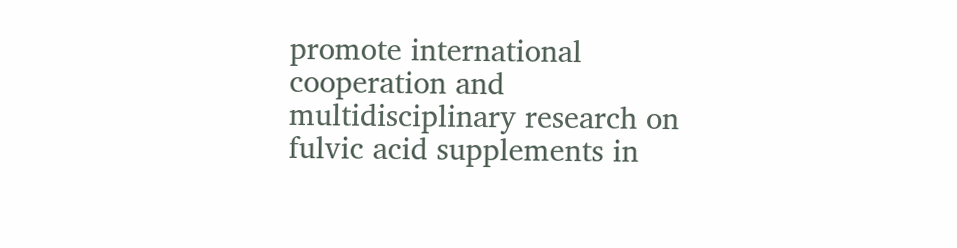promote international cooperation and multidisciplinary research on fulvic acid supplements in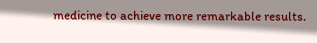medicine to achieve more remarkable results.